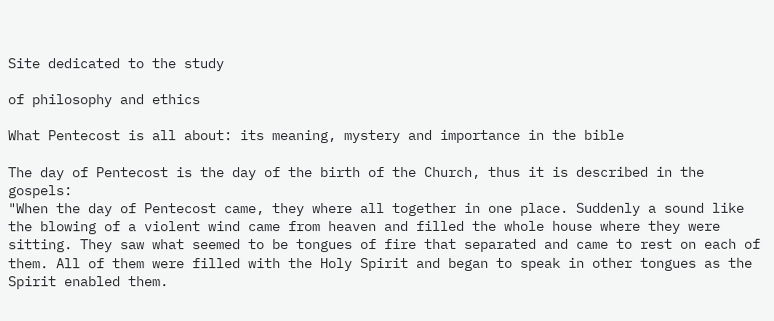Site dedicated to the study

of philosophy and ethics

What Pentecost is all about: its meaning, mystery and importance in the bible

The day of Pentecost is the day of the birth of the Church, thus it is described in the gospels:
"When the day of Pentecost came, they where all together in one place. Suddenly a sound like the blowing of a violent wind came from heaven and filled the whole house where they were sitting. They saw what seemed to be tongues of fire that separated and came to rest on each of them. All of them were filled with the Holy Spirit and began to speak in other tongues as the Spirit enabled them.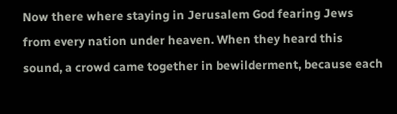Now there where staying in Jerusalem God fearing Jews from every nation under heaven. When they heard this sound, a crowd came together in bewilderment, because each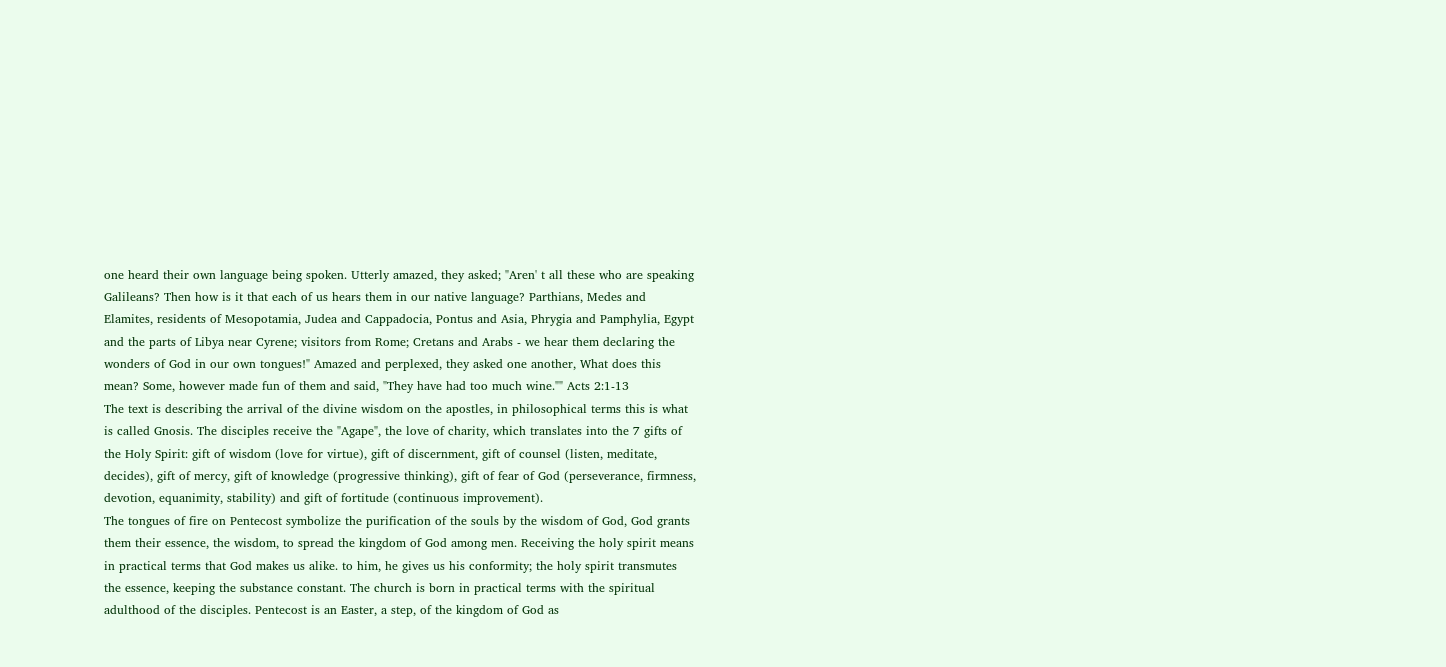one heard their own language being spoken. Utterly amazed, they asked; "Aren' t all these who are speaking Galileans? Then how is it that each of us hears them in our native language? Parthians, Medes and Elamites, residents of Mesopotamia, Judea and Cappadocia, Pontus and Asia, Phrygia and Pamphylia, Egypt and the parts of Libya near Cyrene; visitors from Rome; Cretans and Arabs - we hear them declaring the wonders of God in our own tongues!" Amazed and perplexed, they asked one another, What does this mean? Some, however made fun of them and said, "They have had too much wine."" Acts 2:1-13
The text is describing the arrival of the divine wisdom on the apostles, in philosophical terms this is what is called Gnosis. The disciples receive the "Agape", the love of charity, which translates into the 7 gifts of the Holy Spirit: gift of wisdom (love for virtue), gift of discernment, gift of counsel (listen, meditate, decides), gift of mercy, gift of knowledge (progressive thinking), gift of fear of God (perseverance, firmness, devotion, equanimity, stability) and gift of fortitude (continuous improvement).
The tongues of fire on Pentecost symbolize the purification of the souls by the wisdom of God, God grants them their essence, the wisdom, to spread the kingdom of God among men. Receiving the holy spirit means in practical terms that God makes us alike. to him, he gives us his conformity; the holy spirit transmutes the essence, keeping the substance constant. The church is born in practical terms with the spiritual adulthood of the disciples. Pentecost is an Easter, a step, of the kingdom of God as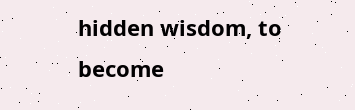hidden wisdom, to become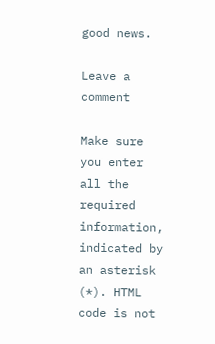good news.

Leave a comment

Make sure you enter all the required information, indicated by an asterisk (*). HTML code is not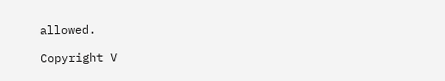allowed.

Copyright V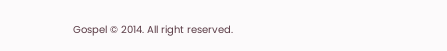Gospel © 2014. All right reserved.